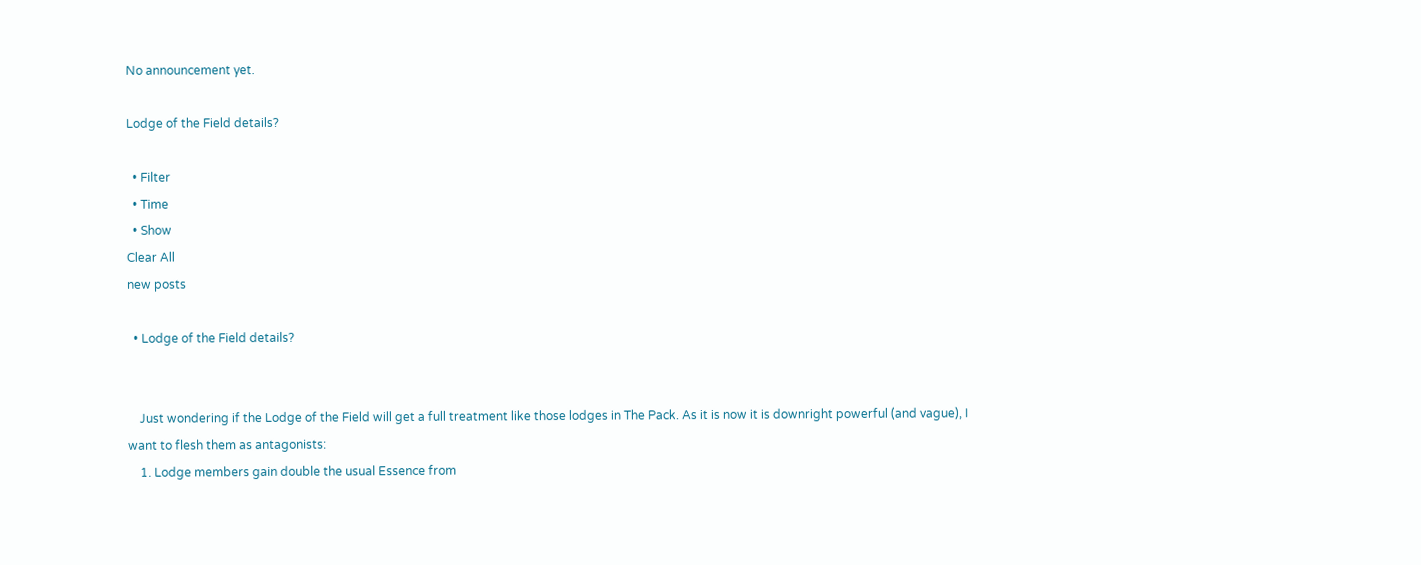No announcement yet.

Lodge of the Field details?

  • Filter
  • Time
  • Show
Clear All
new posts

  • Lodge of the Field details?


    Just wondering if the Lodge of the Field will get a full treatment like those lodges in The Pack. As it is now it is downright powerful (and vague), I want to flesh them as antagonists:
    1. Lodge members gain double the usual Essence from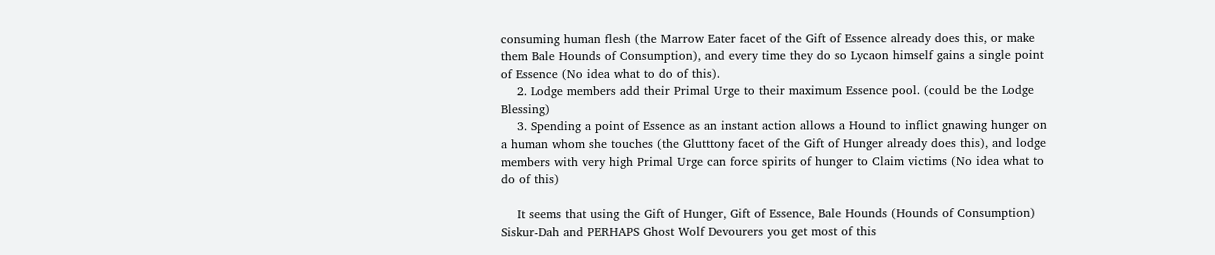consuming human flesh (the Marrow Eater facet of the Gift of Essence already does this, or make them Bale Hounds of Consumption), and every time they do so Lycaon himself gains a single point of Essence (No idea what to do of this).
    2. Lodge members add their Primal Urge to their maximum Essence pool. (could be the Lodge Blessing)
    3. Spending a point of Essence as an instant action allows a Hound to inflict gnawing hunger on a human whom she touches (the Glutttony facet of the Gift of Hunger already does this), and lodge members with very high Primal Urge can force spirits of hunger to Claim victims (No idea what to do of this)

    It seems that using the Gift of Hunger, Gift of Essence, Bale Hounds (Hounds of Consumption) Siskur-Dah and PERHAPS Ghost Wolf Devourers you get most of this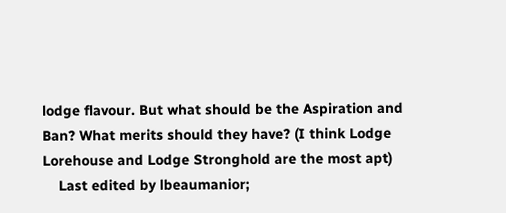lodge flavour. But what should be the Aspiration and Ban? What merits should they have? (I think Lodge Lorehouse and Lodge Stronghold are the most apt)
    Last edited by lbeaumanior;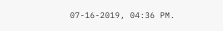07-16-2019, 04:36 PM.